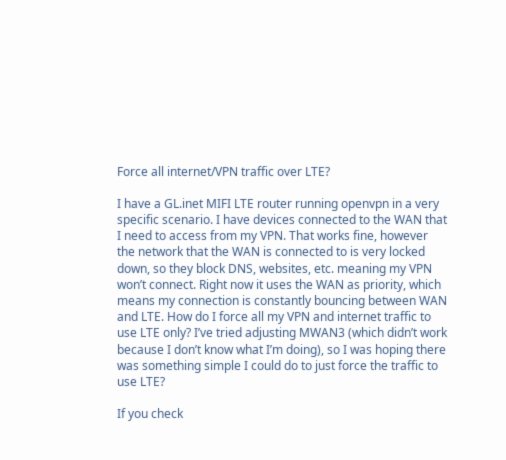Force all internet/VPN traffic over LTE?

I have a GL.inet MIFI LTE router running openvpn in a very specific scenario. I have devices connected to the WAN that I need to access from my VPN. That works fine, however the network that the WAN is connected to is very locked down, so they block DNS, websites, etc. meaning my VPN won’t connect. Right now it uses the WAN as priority, which means my connection is constantly bouncing between WAN and LTE. How do I force all my VPN and internet traffic to use LTE only? I’ve tried adjusting MWAN3 (which didn’t work because I don’t know what I’m doing), so I was hoping there was something simple I could do to just force the traffic to use LTE?

If you check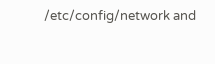/etc/config/network and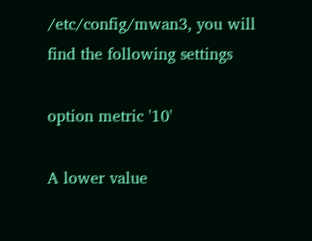/etc/config/mwan3, you will find the following settings

option metric '10'

A lower value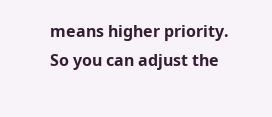means higher priority. So you can adjust the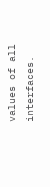values of all interfaces.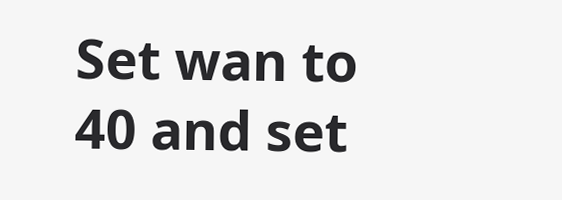Set wan to 40 and set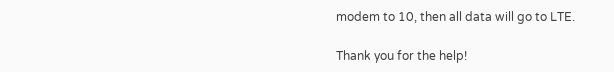modem to 10, then all data will go to LTE.

Thank you for the help!